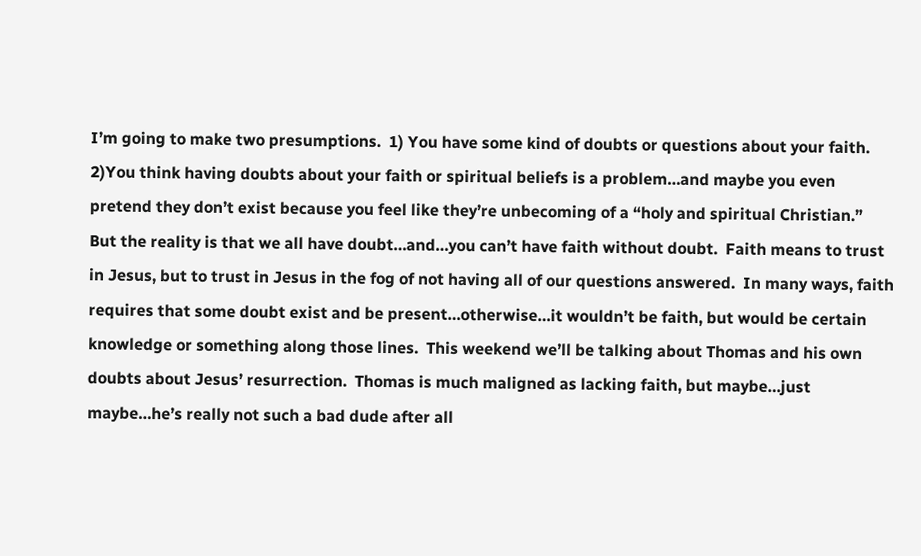I’m going to make two presumptions.  1) You have some kind of doubts or questions about your faith.  2)You think having doubts about your faith or spiritual beliefs is a problem…and maybe you even pretend they don’t exist because you feel like they’re unbecoming of a “holy and spiritual Christian.”  But the reality is that we all have doubt…and…you can’t have faith without doubt.  Faith means to trust in Jesus, but to trust in Jesus in the fog of not having all of our questions answered.  In many ways, faith requires that some doubt exist and be present…otherwise…it wouldn’t be faith, but would be certain knowledge or something along those lines.  This weekend we’ll be talking about Thomas and his own doubts about Jesus’ resurrection.  Thomas is much maligned as lacking faith, but maybe…just maybe…he’s really not such a bad dude after all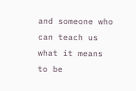and someone who can teach us what it means to be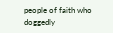people of faith who doggedly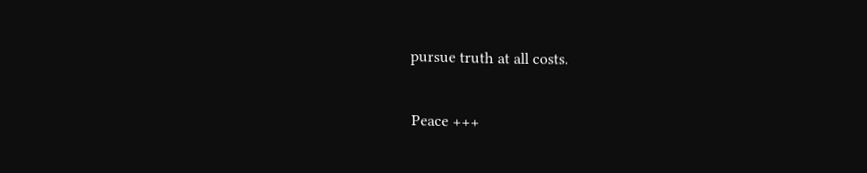pursue truth at all costs.

Peace +++